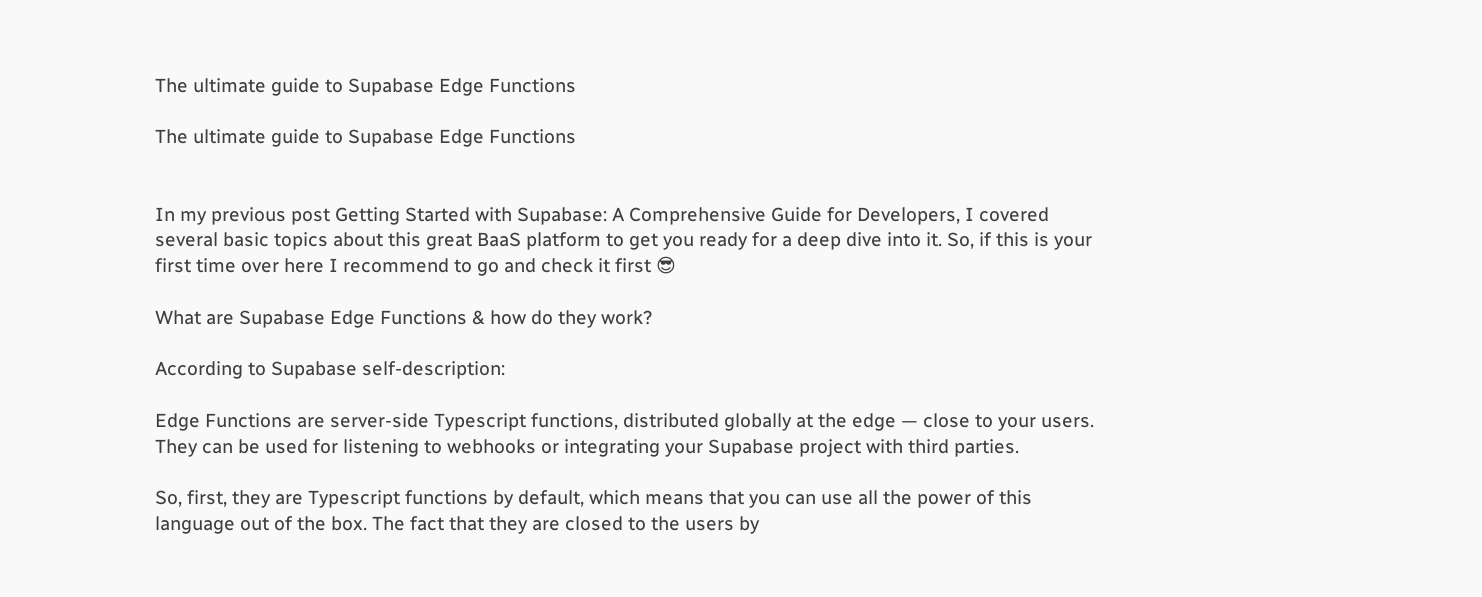The ultimate guide to Supabase Edge Functions

The ultimate guide to Supabase Edge Functions


In my previous post Getting Started with Supabase: A Comprehensive Guide for Developers, I covered several basic topics about this great BaaS platform to get you ready for a deep dive into it. So, if this is your first time over here I recommend to go and check it first 😎

What are Supabase Edge Functions & how do they work?

According to Supabase self-description:

Edge Functions are server-side Typescript functions, distributed globally at the edge — close to your users. They can be used for listening to webhooks or integrating your Supabase project with third parties.

So, first, they are Typescript functions by default, which means that you can use all the power of this language out of the box. The fact that they are closed to the users by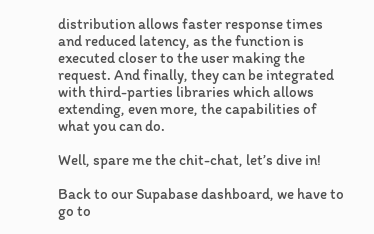distribution allows faster response times and reduced latency, as the function is executed closer to the user making the request. And finally, they can be integrated with third-parties libraries which allows extending, even more, the capabilities of what you can do.

Well, spare me the chit-chat, let’s dive in!

Back to our Supabase dashboard, we have to go to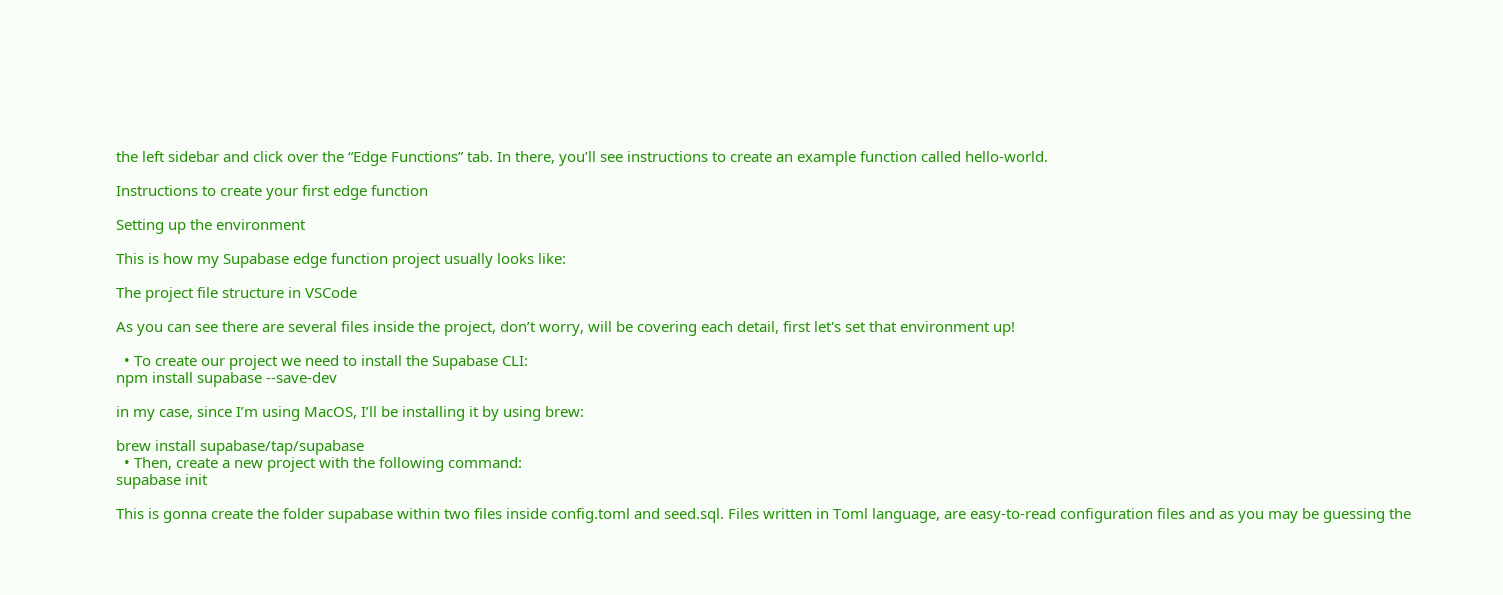the left sidebar and click over the “Edge Functions” tab. In there, you’ll see instructions to create an example function called hello-world.

Instructions to create your first edge function

Setting up the environment

This is how my Supabase edge function project usually looks like:

The project file structure in VSCode

As you can see there are several files inside the project, don’t worry, will be covering each detail, first let's set that environment up!

  • To create our project we need to install the Supabase CLI:
npm install supabase --save-dev

in my case, since I’m using MacOS, I’ll be installing it by using brew:

brew install supabase/tap/supabase
  • Then, create a new project with the following command:
supabase init

This is gonna create the folder supabase within two files inside config.toml and seed.sql. Files written in Toml language, are easy-to-read configuration files and as you may be guessing the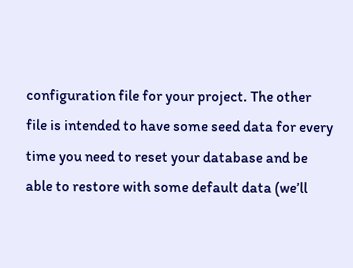configuration file for your project. The other file is intended to have some seed data for every time you need to reset your database and be able to restore with some default data (we’ll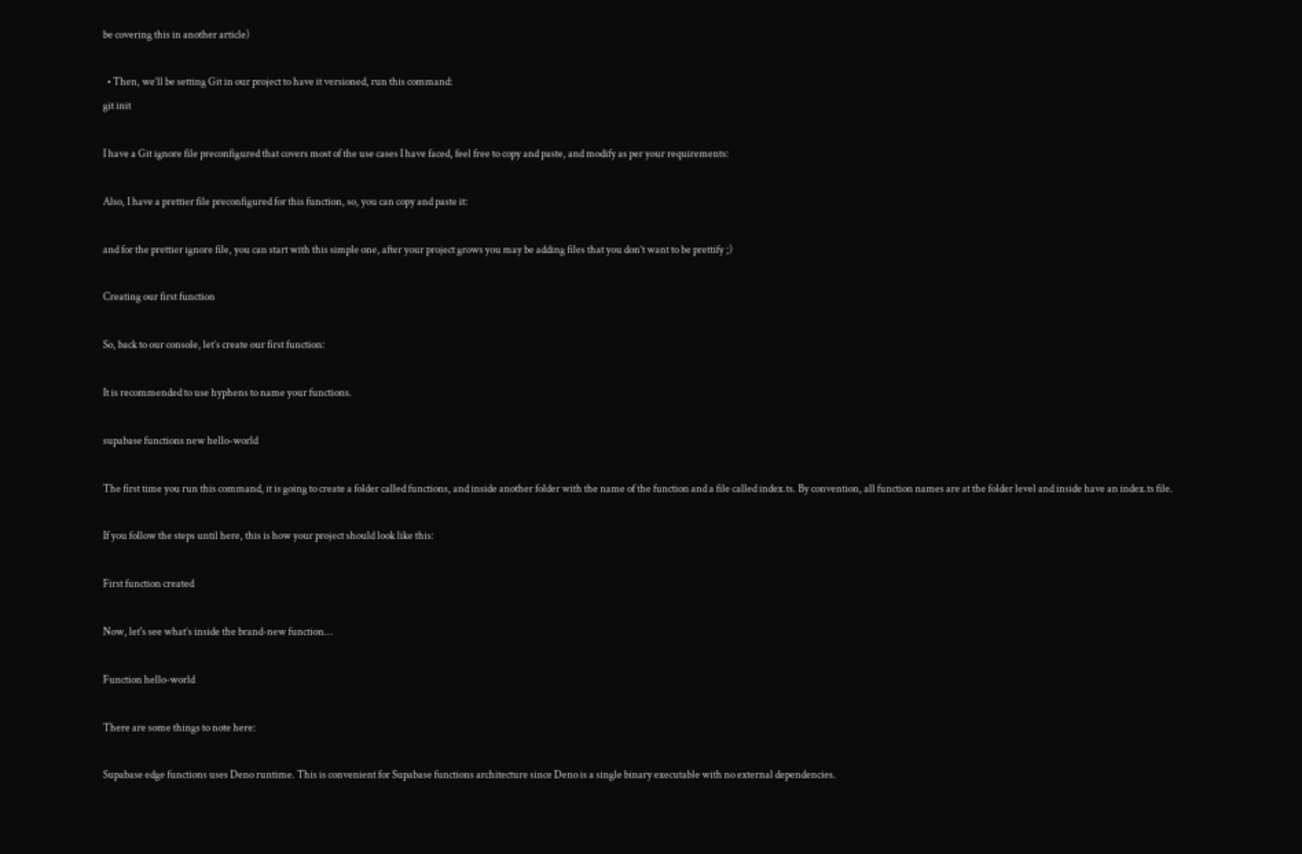be covering this in another article)

  • Then, we’ll be setting Git in our project to have it versioned, run this command:
git init

I have a Git ignore file preconfigured that covers most of the use cases I have faced, feel free to copy and paste, and modify as per your requirements:

Also, I have a prettier file preconfigured for this function, so, you can copy and paste it:

and for the prettier ignore file, you can start with this simple one, after your project grows you may be adding files that you don’t want to be prettify ;)

Creating our first function

So, back to our console, let’s create our first function:

It is recommended to use hyphens to name your functions.

supabase functions new hello-world

The first time you run this command, it is going to create a folder called functions, and inside another folder with the name of the function and a file called index.ts. By convention, all function names are at the folder level and inside have an index.ts file.

If you follow the steps until here, this is how your project should look like this:

First function created

Now, let's see what’s inside the brand-new function…

Function hello-world

There are some things to note here:

Supabase edge functions uses Deno runtime. This is convenient for Supabase functions architecture since Deno is a single binary executable with no external dependencies.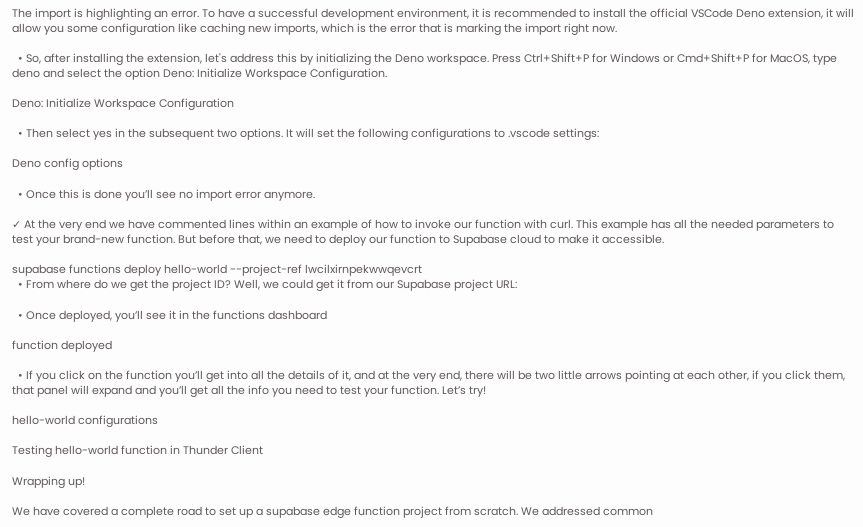The import is highlighting an error. To have a successful development environment, it is recommended to install the official VSCode Deno extension, it will allow you some configuration like caching new imports, which is the error that is marking the import right now.

  • So, after installing the extension, let's address this by initializing the Deno workspace. Press Ctrl+Shift+P for Windows or Cmd+Shift+P for MacOS, type deno and select the option Deno: Initialize Workspace Configuration.

Deno: Initialize Workspace Configuration

  • Then select yes in the subsequent two options. It will set the following configurations to .vscode settings:

Deno config options

  • Once this is done you’ll see no import error anymore.

✓ At the very end we have commented lines within an example of how to invoke our function with curl. This example has all the needed parameters to test your brand-new function. But before that, we need to deploy our function to Supabase cloud to make it accessible.

supabase functions deploy hello-world --project-ref lwcilxirnpekwwqevcrt
  • From where do we get the project ID? Well, we could get it from our Supabase project URL:

  • Once deployed, you’ll see it in the functions dashboard

function deployed

  • If you click on the function you’ll get into all the details of it, and at the very end, there will be two little arrows pointing at each other, if you click them, that panel will expand and you’ll get all the info you need to test your function. Let’s try!

hello-world configurations

Testing hello-world function in Thunder Client

Wrapping up!

We have covered a complete road to set up a supabase edge function project from scratch. We addressed common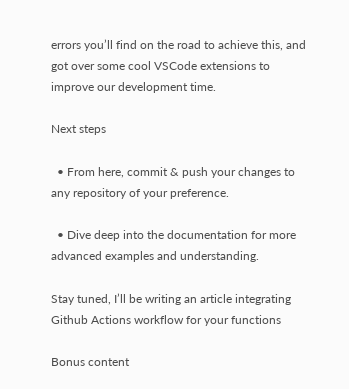errors you’ll find on the road to achieve this, and got over some cool VSCode extensions to improve our development time.

Next steps

  • From here, commit & push your changes to any repository of your preference.

  • Dive deep into the documentation for more advanced examples and understanding.

Stay tuned, I’ll be writing an article integrating Github Actions workflow for your functions

Bonus content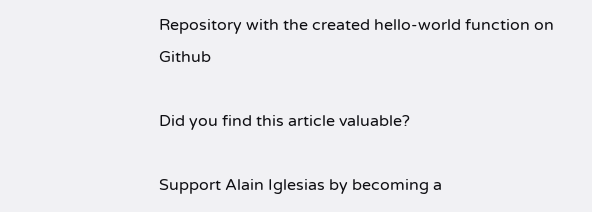Repository with the created hello-world function on Github

Did you find this article valuable?

Support Alain Iglesias by becoming a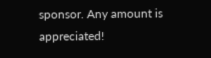sponsor. Any amount is appreciated!